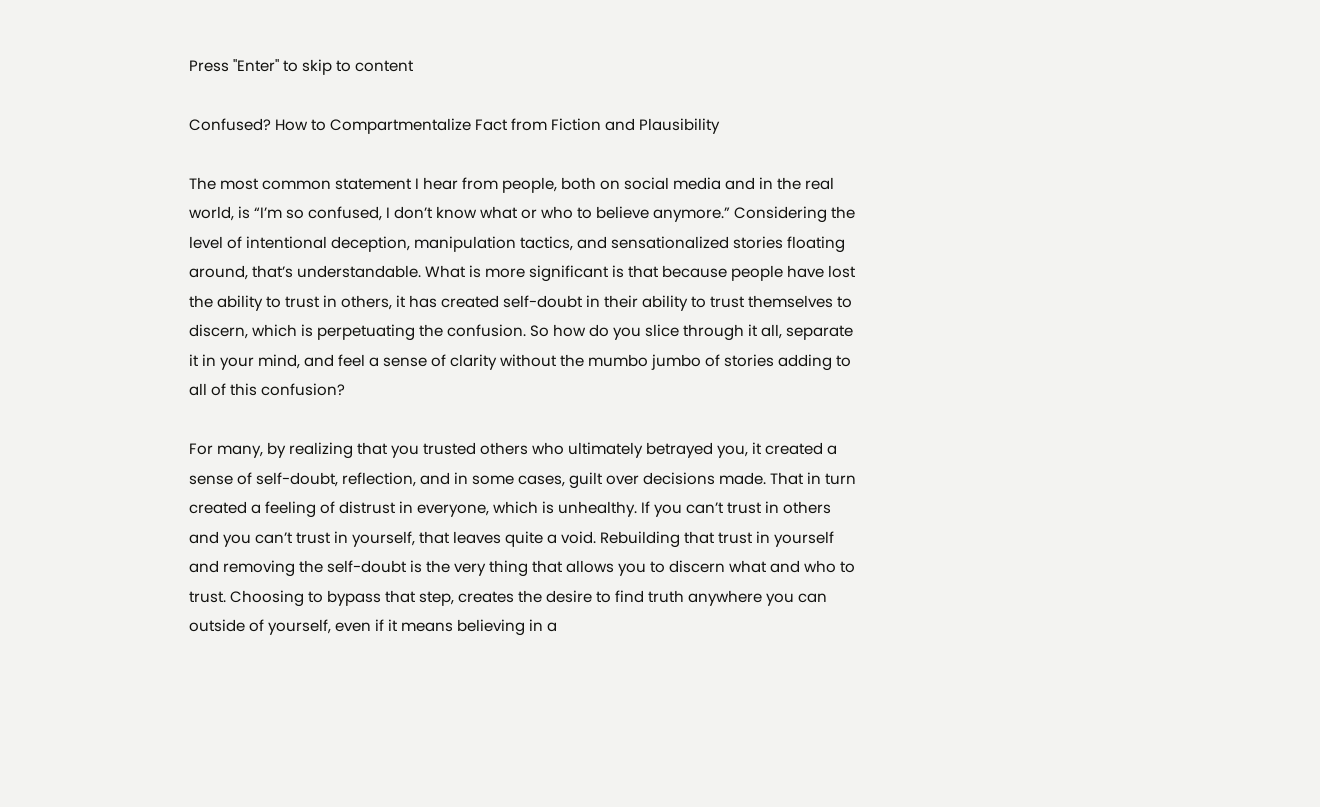Press "Enter" to skip to content

Confused? How to Compartmentalize Fact from Fiction and Plausibility

The most common statement I hear from people, both on social media and in the real world, is “I’m so confused, I don’t know what or who to believe anymore.” Considering the level of intentional deception, manipulation tactics, and sensationalized stories floating around, that’s understandable. What is more significant is that because people have lost the ability to trust in others, it has created self-doubt in their ability to trust themselves to discern, which is perpetuating the confusion. So how do you slice through it all, separate it in your mind, and feel a sense of clarity without the mumbo jumbo of stories adding to all of this confusion?

For many, by realizing that you trusted others who ultimately betrayed you, it created a sense of self-doubt, reflection, and in some cases, guilt over decisions made. That in turn created a feeling of distrust in everyone, which is unhealthy. If you can’t trust in others and you can’t trust in yourself, that leaves quite a void. Rebuilding that trust in yourself and removing the self-doubt is the very thing that allows you to discern what and who to trust. Choosing to bypass that step, creates the desire to find truth anywhere you can outside of yourself, even if it means believing in a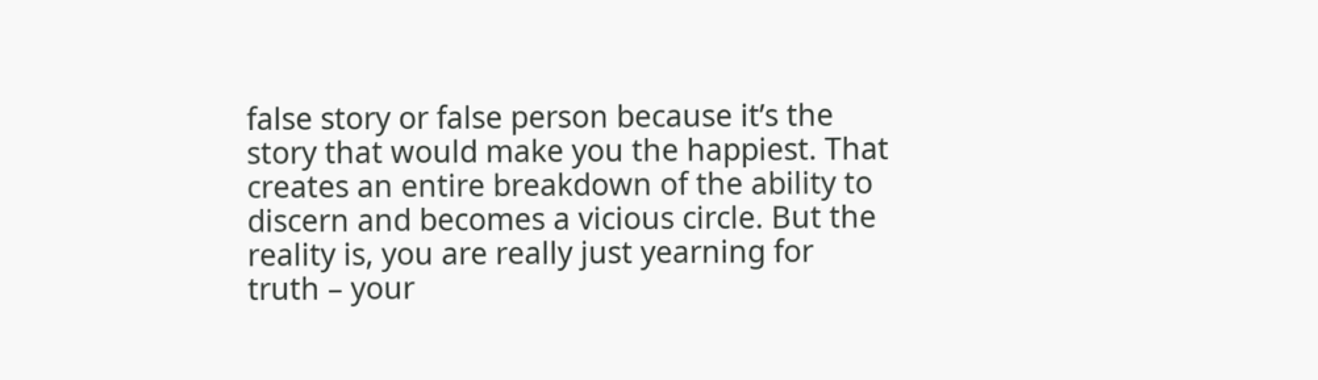false story or false person because it’s the story that would make you the happiest. That creates an entire breakdown of the ability to discern and becomes a vicious circle. But the reality is, you are really just yearning for truth – your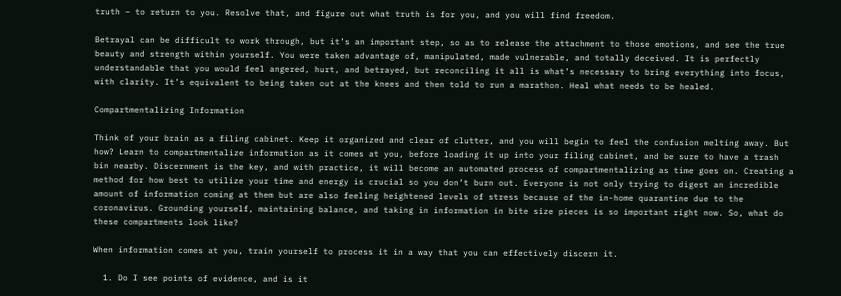truth – to return to you. Resolve that, and figure out what truth is for you, and you will find freedom.

Betrayal can be difficult to work through, but it’s an important step, so as to release the attachment to those emotions, and see the true beauty and strength within yourself. You were taken advantage of, manipulated, made vulnerable, and totally deceived. It is perfectly understandable that you would feel angered, hurt, and betrayed, but reconciling it all is what’s necessary to bring everything into focus, with clarity. It’s equivalent to being taken out at the knees and then told to run a marathon. Heal what needs to be healed.

Compartmentalizing Information

Think of your brain as a filing cabinet. Keep it organized and clear of clutter, and you will begin to feel the confusion melting away. But how? Learn to compartmentalize information as it comes at you, before loading it up into your filing cabinet, and be sure to have a trash bin nearby. Discernment is the key, and with practice, it will become an automated process of compartmentalizing as time goes on. Creating a method for how best to utilize your time and energy is crucial so you don’t burn out. Everyone is not only trying to digest an incredible amount of information coming at them but are also feeling heightened levels of stress because of the in-home quarantine due to the coronavirus. Grounding yourself, maintaining balance, and taking in information in bite size pieces is so important right now. So, what do these compartments look like?

When information comes at you, train yourself to process it in a way that you can effectively discern it.

  1. Do I see points of evidence, and is it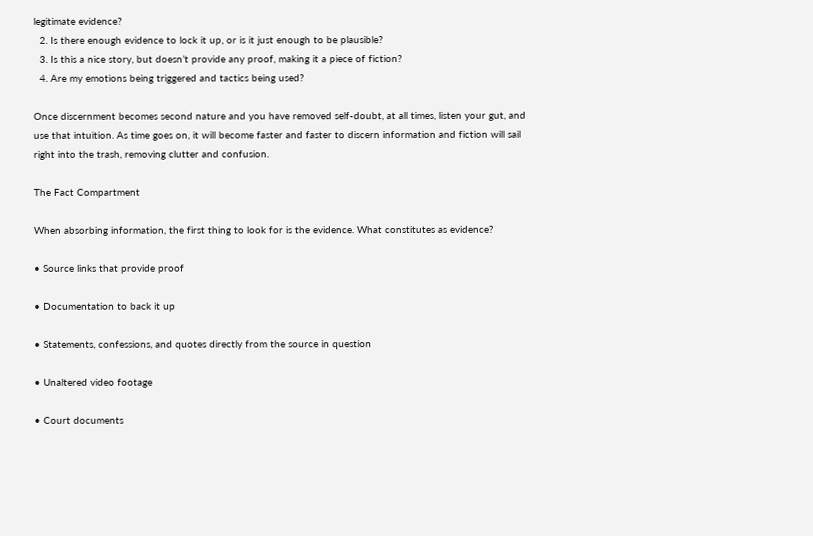legitimate evidence?
  2. Is there enough evidence to lock it up, or is it just enough to be plausible?
  3. Is this a nice story, but doesn’t provide any proof, making it a piece of fiction?
  4. Are my emotions being triggered and tactics being used?

Once discernment becomes second nature and you have removed self-doubt, at all times, listen your gut, and use that intuition. As time goes on, it will become faster and faster to discern information and fiction will sail right into the trash, removing clutter and confusion.

The Fact Compartment

When absorbing information, the first thing to look for is the evidence. What constitutes as evidence?

• Source links that provide proof

• Documentation to back it up

• Statements, confessions, and quotes directly from the source in question

• Unaltered video footage

• Court documents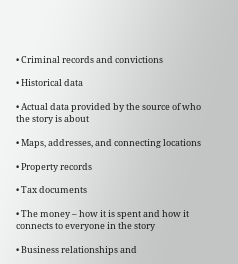• Criminal records and convictions

• Historical data

• Actual data provided by the source of who the story is about

• Maps, addresses, and connecting locations

• Property records

• Tax documents

• The money – how it is spent and how it connects to everyone in the story

• Business relationships and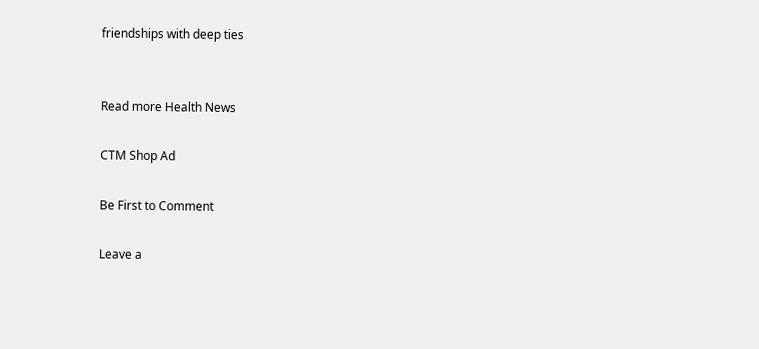friendships with deep ties


Read more Health News

CTM Shop Ad

Be First to Comment

Leave a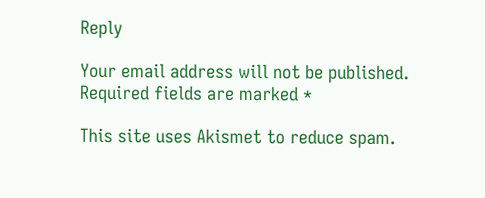Reply

Your email address will not be published. Required fields are marked *

This site uses Akismet to reduce spam.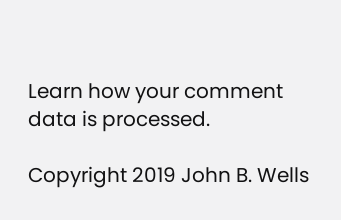Learn how your comment data is processed.

Copyright 2019 John B. Wells